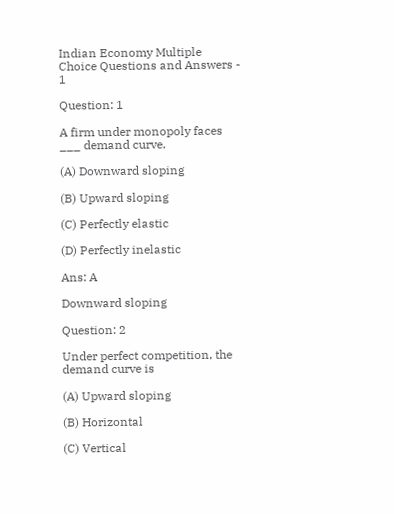Indian Economy Multiple Choice Questions and Answers - 1

Question: 1

A firm under monopoly faces ___ demand curve.

(A) Downward sloping

(B) Upward sloping

(C) Perfectly elastic

(D) Perfectly inelastic

Ans: A

Downward sloping

Question: 2

Under perfect competition, the demand curve is

(A) Upward sloping

(B) Horizontal

(C) Vertical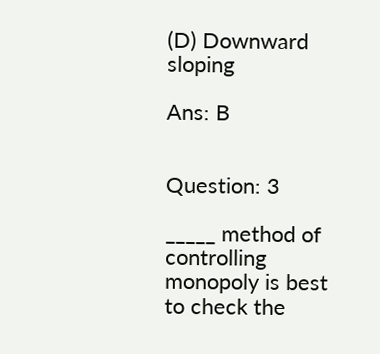(D) Downward sloping

Ans: B


Question: 3

_____ method of controlling monopoly is best to check the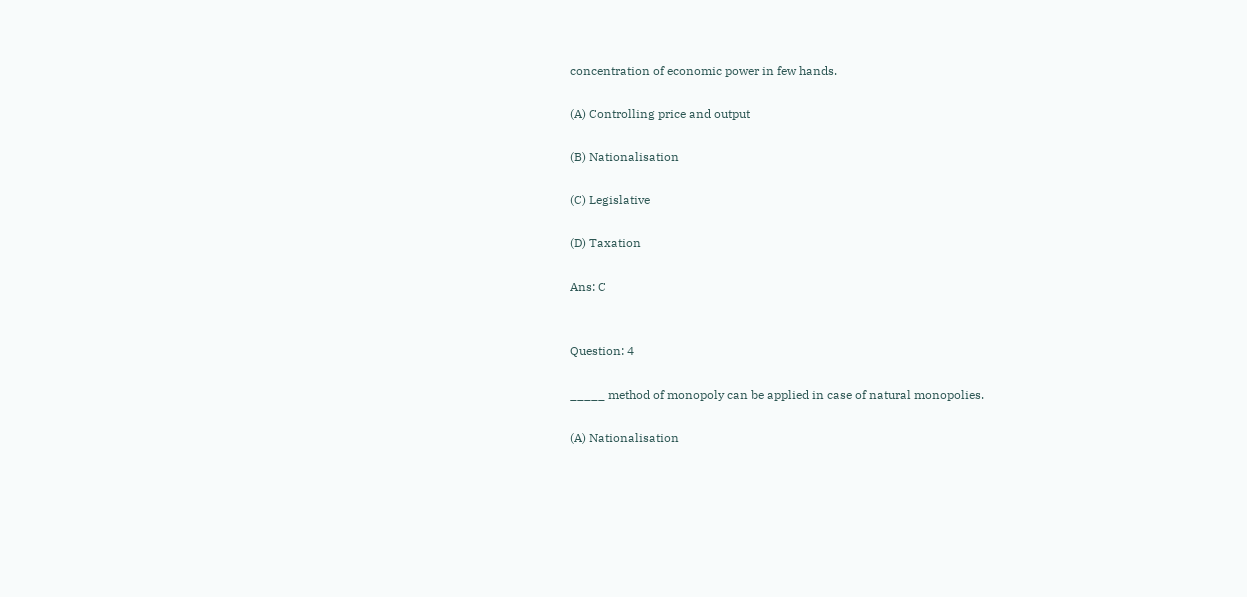concentration of economic power in few hands.

(A) Controlling price and output

(B) Nationalisation

(C) Legislative

(D) Taxation

Ans: C


Question: 4

_____ method of monopoly can be applied in case of natural monopolies.

(A) Nationalisation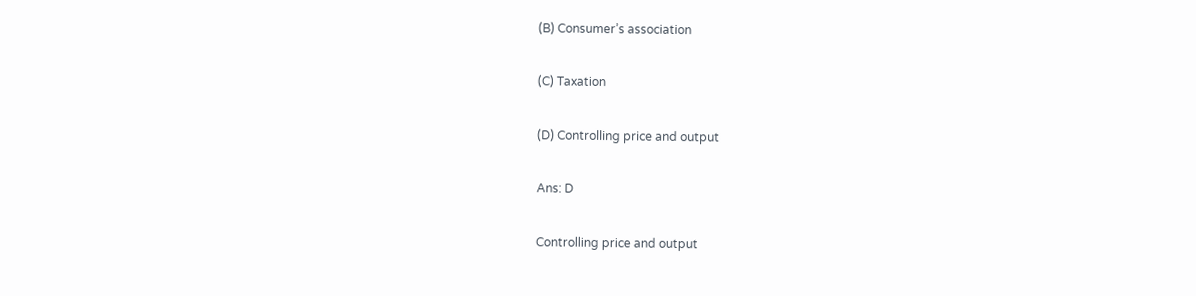(B) Consumer’s association

(C) Taxation

(D) Controlling price and output

Ans: D

Controlling price and output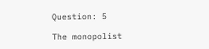Question: 5

The monopolist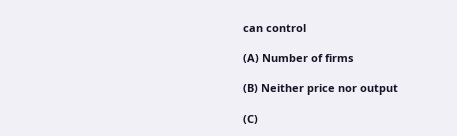can control

(A) Number of firms

(B) Neither price nor output

(C)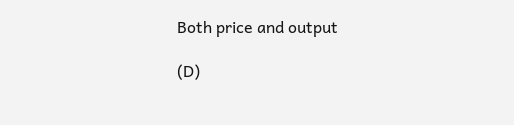Both price and output

(D)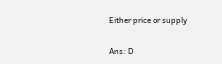Either price or supply

Ans: D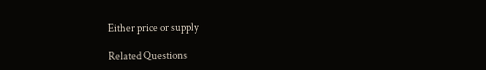Either price or supply

Related Questions